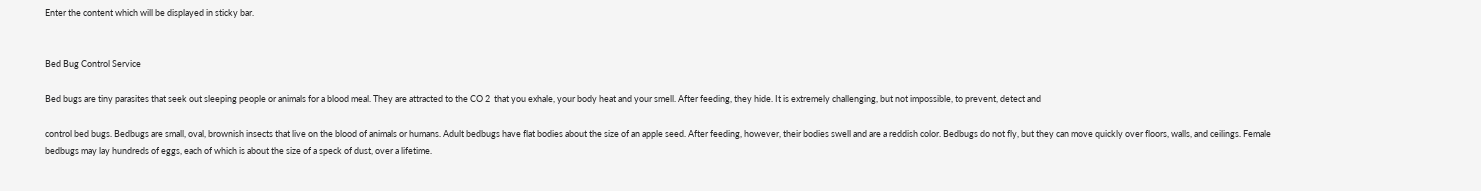Enter the content which will be displayed in sticky bar.


Bed Bug Control Service

Bed bugs are tiny parasites that seek out sleeping people or animals for a blood meal. They are attracted to the CO 2  that you exhale, your body heat and your smell. After feeding, they hide. It is extremely challenging, but not impossible, to prevent, detect and

control bed bugs. Bedbugs are small, oval, brownish insects that live on the blood of animals or humans. Adult bedbugs have flat bodies about the size of an apple seed. After feeding, however, their bodies swell and are a reddish color. Bedbugs do not fly, but they can move quickly over floors, walls, and ceilings. Female bedbugs may lay hundreds of eggs, each of which is about the size of a speck of dust, over a lifetime.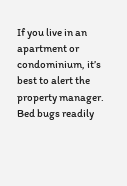If you live in an apartment or condominium, it’s best to alert the property manager.  Bed bugs readily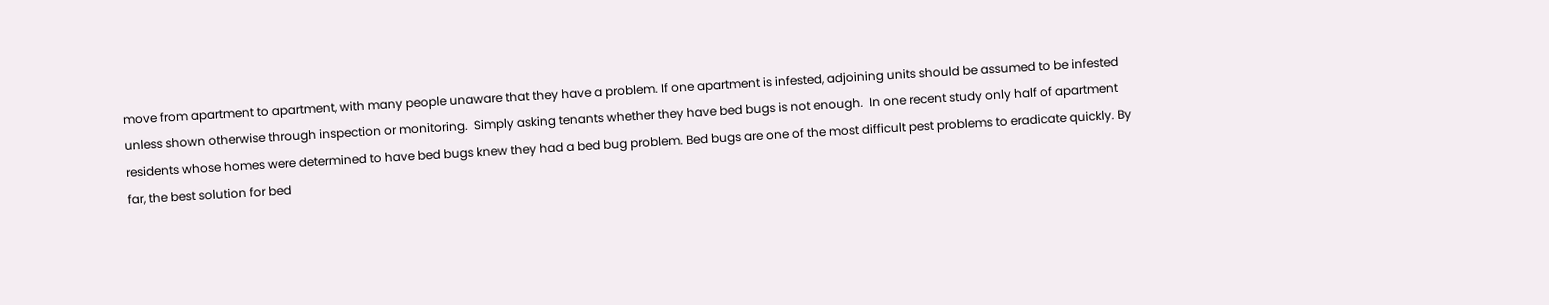move from apartment to apartment, with many people unaware that they have a problem. If one apartment is infested, adjoining units should be assumed to be infested unless shown otherwise through inspection or monitoring.  Simply asking tenants whether they have bed bugs is not enough.  In one recent study only half of apartment residents whose homes were determined to have bed bugs knew they had a bed bug problem. Bed bugs are one of the most difficult pest problems to eradicate quickly. By far, the best solution for bed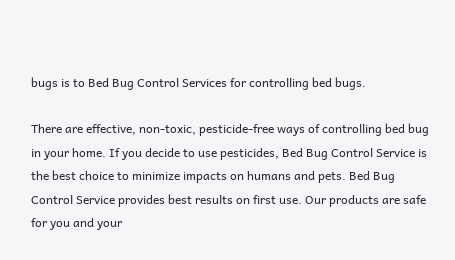bugs is to Bed Bug Control Services for controlling bed bugs.

There are effective, non-toxic, pesticide-free ways of controlling bed bug in your home. If you decide to use pesticides, Bed Bug Control Service is the best choice to minimize impacts on humans and pets. Bed Bug Control Service provides best results on first use. Our products are safe for you and your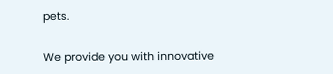pets.

We provide you with innovative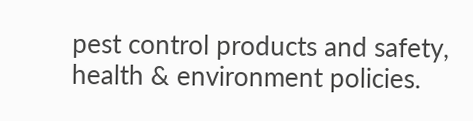pest control products and safety, health & environment policies.